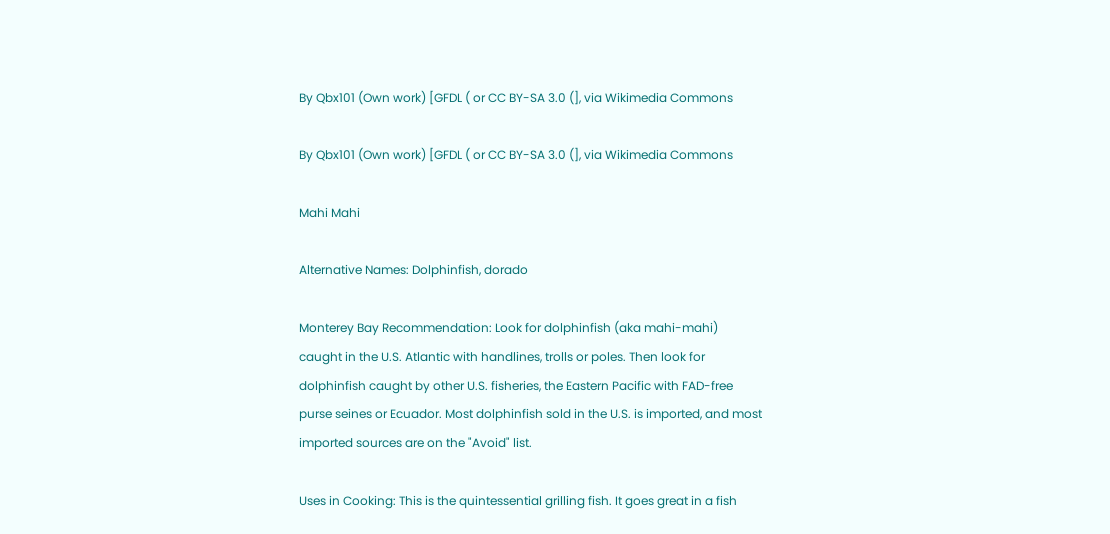By Qbx101 (Own work) [GFDL ( or CC BY-SA 3.0 (], via Wikimedia Commons

By Qbx101 (Own work) [GFDL ( or CC BY-SA 3.0 (], via Wikimedia Commons

Mahi Mahi

Alternative Names: Dolphinfish, dorado

Monterey Bay Recommendation: Look for dolphinfish (aka mahi-mahi) caught in the U.S. Atlantic with handlines, trolls or poles. Then look for dolphinfish caught by other U.S. fisheries, the Eastern Pacific with FAD-free purse seines or Ecuador. Most dolphinfish sold in the U.S. is imported, and most imported sources are on the "Avoid" list.

Uses in Cooking: This is the quintessential grilling fish. It goes great in a fish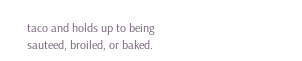taco and holds up to being sauteed, broiled, or baked.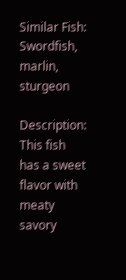Similar Fish: Swordfish, marlin, sturgeon

Description: This fish has a sweet flavor with meaty savory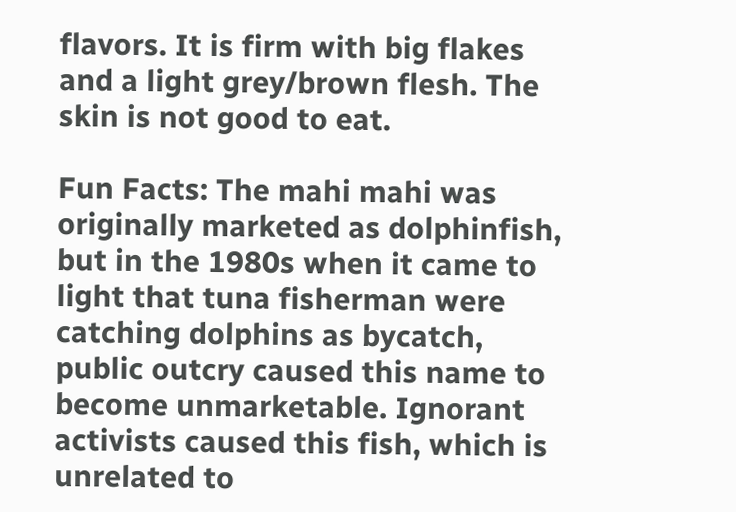flavors. It is firm with big flakes and a light grey/brown flesh. The skin is not good to eat.

Fun Facts: The mahi mahi was originally marketed as dolphinfish, but in the 1980s when it came to light that tuna fisherman were catching dolphins as bycatch, public outcry caused this name to become unmarketable. Ignorant activists caused this fish, which is unrelated to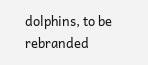dolphins, to be rebranded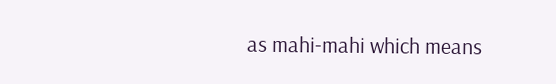as mahi-mahi which means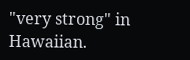"very strong" in Hawaiian.